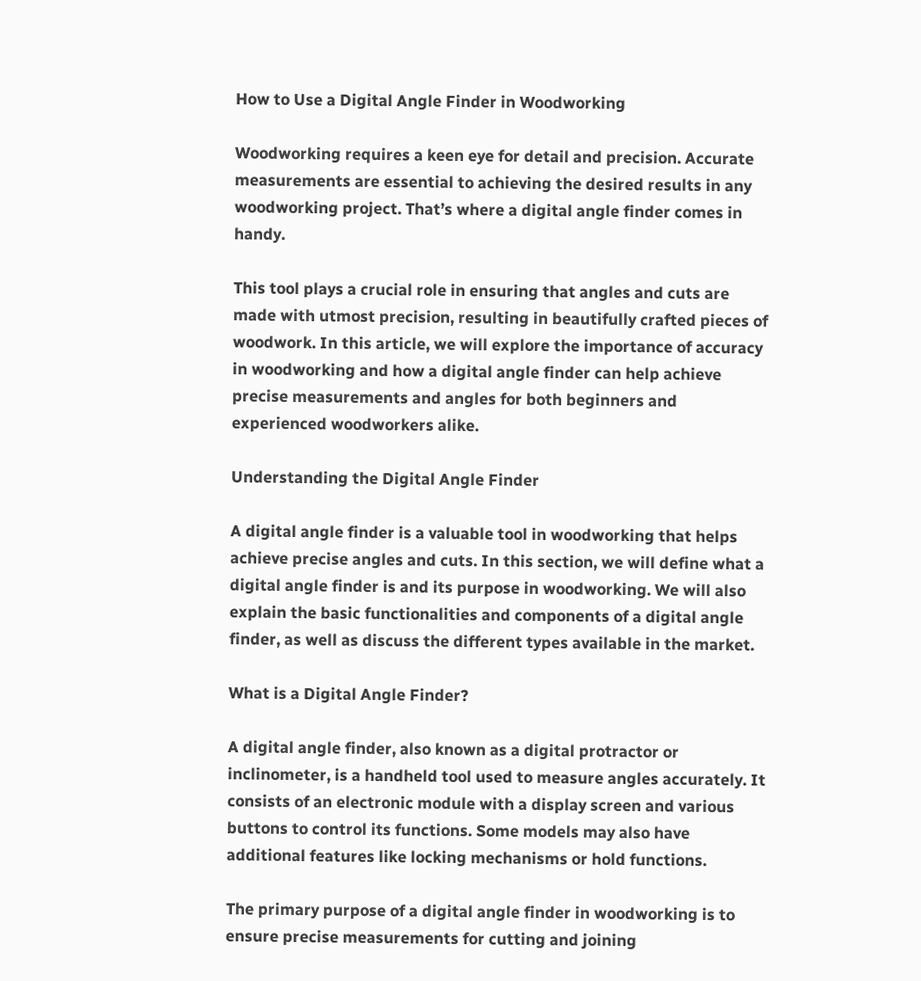How to Use a Digital Angle Finder in Woodworking

Woodworking requires a keen eye for detail and precision. Accurate measurements are essential to achieving the desired results in any woodworking project. That’s where a digital angle finder comes in handy.

This tool plays a crucial role in ensuring that angles and cuts are made with utmost precision, resulting in beautifully crafted pieces of woodwork. In this article, we will explore the importance of accuracy in woodworking and how a digital angle finder can help achieve precise measurements and angles for both beginners and experienced woodworkers alike.

Understanding the Digital Angle Finder

A digital angle finder is a valuable tool in woodworking that helps achieve precise angles and cuts. In this section, we will define what a digital angle finder is and its purpose in woodworking. We will also explain the basic functionalities and components of a digital angle finder, as well as discuss the different types available in the market.

What is a Digital Angle Finder?

A digital angle finder, also known as a digital protractor or inclinometer, is a handheld tool used to measure angles accurately. It consists of an electronic module with a display screen and various buttons to control its functions. Some models may also have additional features like locking mechanisms or hold functions.

The primary purpose of a digital angle finder in woodworking is to ensure precise measurements for cutting and joining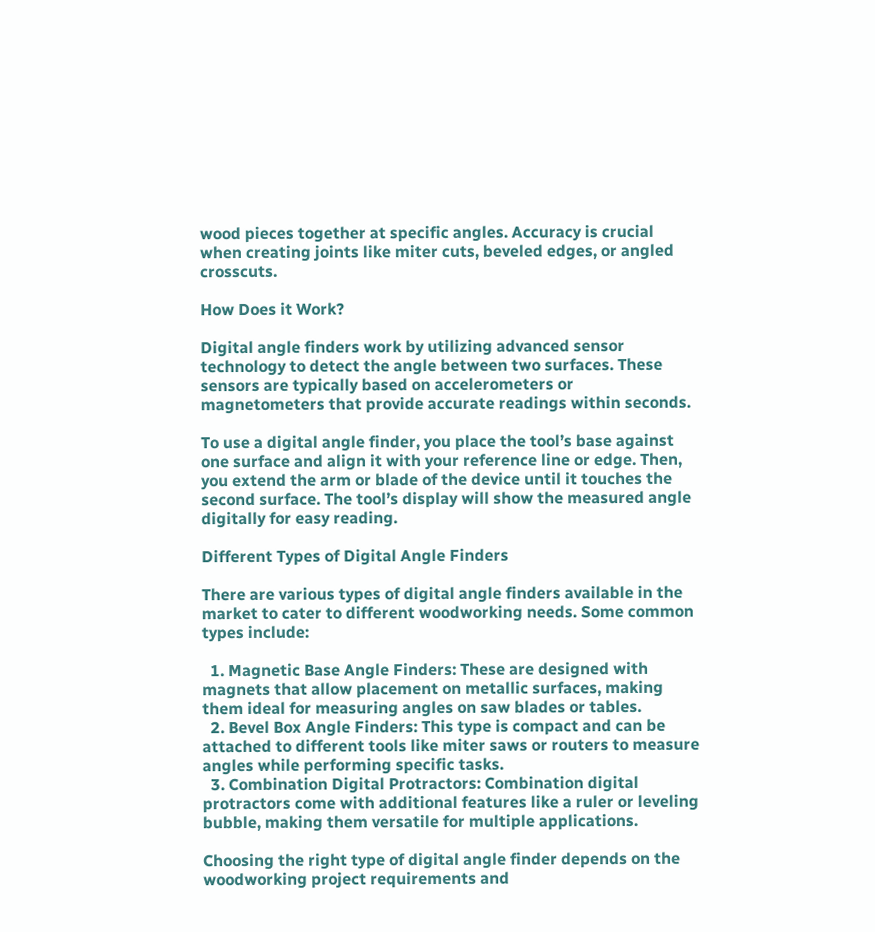wood pieces together at specific angles. Accuracy is crucial when creating joints like miter cuts, beveled edges, or angled crosscuts.

How Does it Work?

Digital angle finders work by utilizing advanced sensor technology to detect the angle between two surfaces. These sensors are typically based on accelerometers or magnetometers that provide accurate readings within seconds.

To use a digital angle finder, you place the tool’s base against one surface and align it with your reference line or edge. Then, you extend the arm or blade of the device until it touches the second surface. The tool’s display will show the measured angle digitally for easy reading.

Different Types of Digital Angle Finders

There are various types of digital angle finders available in the market to cater to different woodworking needs. Some common types include:

  1. Magnetic Base Angle Finders: These are designed with magnets that allow placement on metallic surfaces, making them ideal for measuring angles on saw blades or tables.
  2. Bevel Box Angle Finders: This type is compact and can be attached to different tools like miter saws or routers to measure angles while performing specific tasks.
  3. Combination Digital Protractors: Combination digital protractors come with additional features like a ruler or leveling bubble, making them versatile for multiple applications.

Choosing the right type of digital angle finder depends on the woodworking project requirements and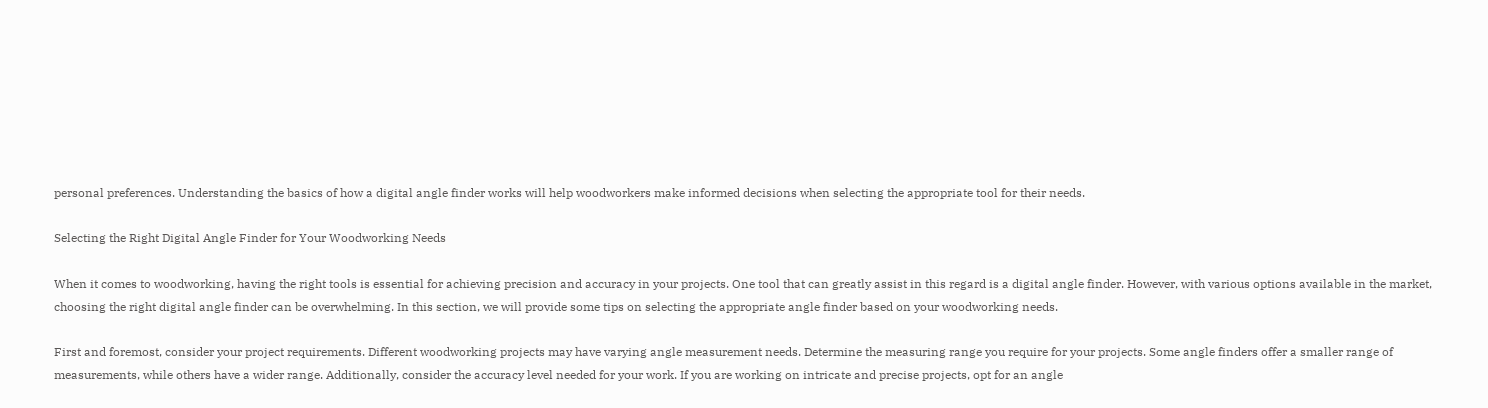personal preferences. Understanding the basics of how a digital angle finder works will help woodworkers make informed decisions when selecting the appropriate tool for their needs.

Selecting the Right Digital Angle Finder for Your Woodworking Needs

When it comes to woodworking, having the right tools is essential for achieving precision and accuracy in your projects. One tool that can greatly assist in this regard is a digital angle finder. However, with various options available in the market, choosing the right digital angle finder can be overwhelming. In this section, we will provide some tips on selecting the appropriate angle finder based on your woodworking needs.

First and foremost, consider your project requirements. Different woodworking projects may have varying angle measurement needs. Determine the measuring range you require for your projects. Some angle finders offer a smaller range of measurements, while others have a wider range. Additionally, consider the accuracy level needed for your work. If you are working on intricate and precise projects, opt for an angle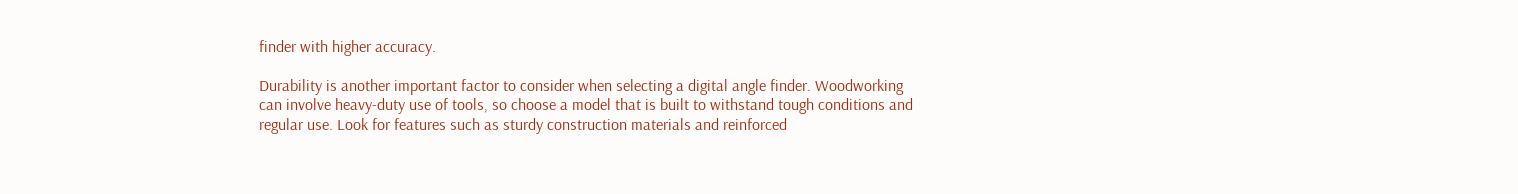finder with higher accuracy.

Durability is another important factor to consider when selecting a digital angle finder. Woodworking can involve heavy-duty use of tools, so choose a model that is built to withstand tough conditions and regular use. Look for features such as sturdy construction materials and reinforced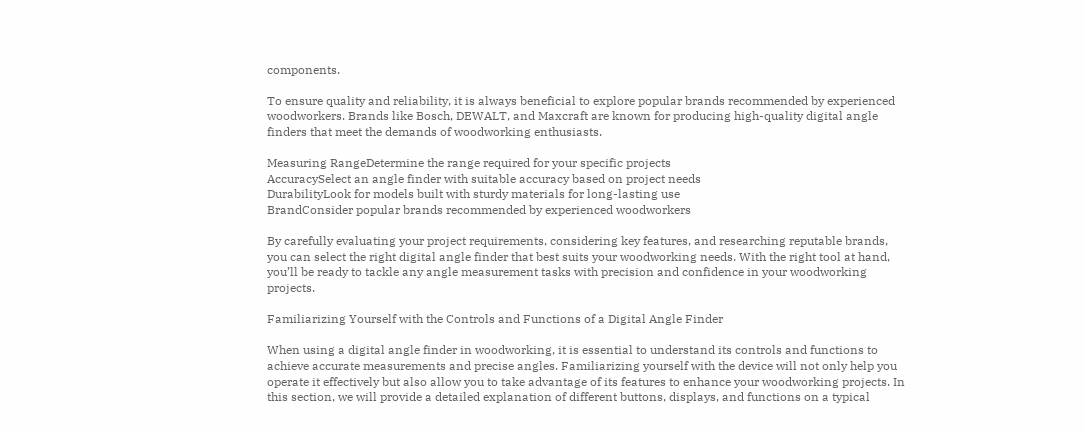components.

To ensure quality and reliability, it is always beneficial to explore popular brands recommended by experienced woodworkers. Brands like Bosch, DEWALT, and Maxcraft are known for producing high-quality digital angle finders that meet the demands of woodworking enthusiasts.

Measuring RangeDetermine the range required for your specific projects
AccuracySelect an angle finder with suitable accuracy based on project needs
DurabilityLook for models built with sturdy materials for long-lasting use
BrandConsider popular brands recommended by experienced woodworkers

By carefully evaluating your project requirements, considering key features, and researching reputable brands, you can select the right digital angle finder that best suits your woodworking needs. With the right tool at hand, you’ll be ready to tackle any angle measurement tasks with precision and confidence in your woodworking projects.

Familiarizing Yourself with the Controls and Functions of a Digital Angle Finder

When using a digital angle finder in woodworking, it is essential to understand its controls and functions to achieve accurate measurements and precise angles. Familiarizing yourself with the device will not only help you operate it effectively but also allow you to take advantage of its features to enhance your woodworking projects. In this section, we will provide a detailed explanation of different buttons, displays, and functions on a typical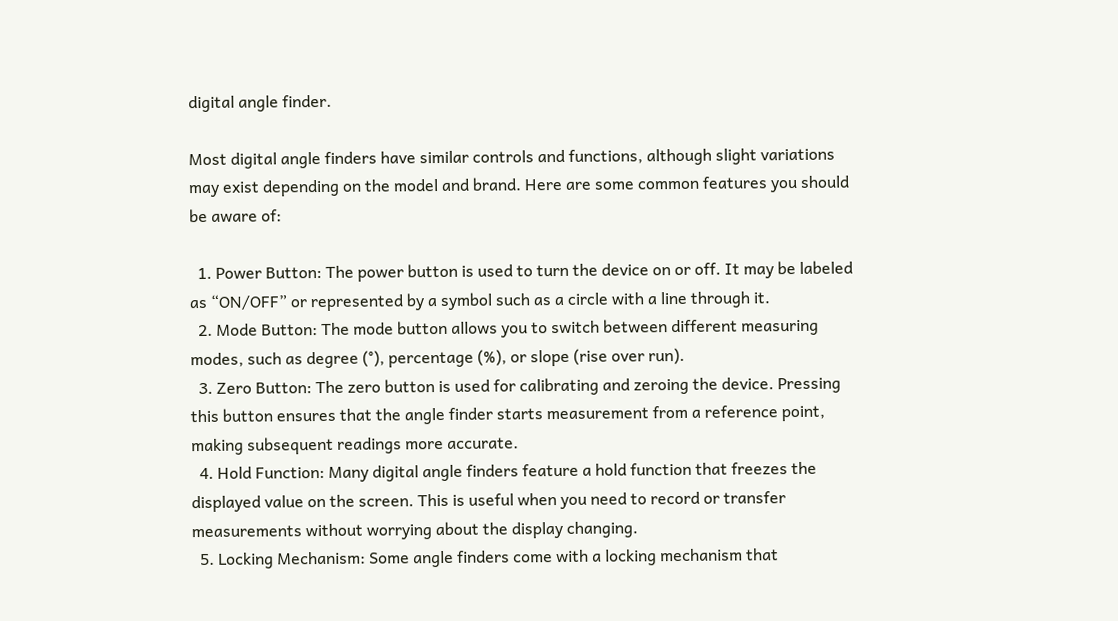digital angle finder.

Most digital angle finders have similar controls and functions, although slight variations may exist depending on the model and brand. Here are some common features you should be aware of:

  1. Power Button: The power button is used to turn the device on or off. It may be labeled as “ON/OFF” or represented by a symbol such as a circle with a line through it.
  2. Mode Button: The mode button allows you to switch between different measuring modes, such as degree (°), percentage (%), or slope (rise over run).
  3. Zero Button: The zero button is used for calibrating and zeroing the device. Pressing this button ensures that the angle finder starts measurement from a reference point, making subsequent readings more accurate.
  4. Hold Function: Many digital angle finders feature a hold function that freezes the displayed value on the screen. This is useful when you need to record or transfer measurements without worrying about the display changing.
  5. Locking Mechanism: Some angle finders come with a locking mechanism that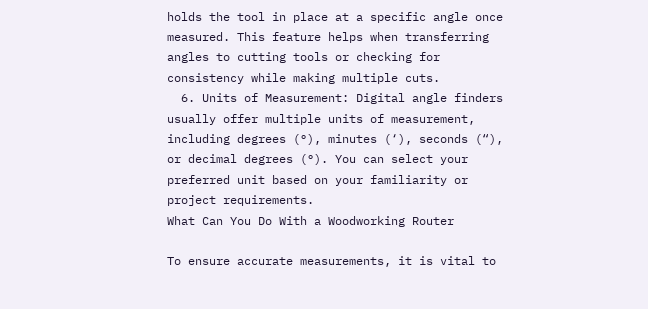holds the tool in place at a specific angle once measured. This feature helps when transferring angles to cutting tools or checking for consistency while making multiple cuts.
  6. Units of Measurement: Digital angle finders usually offer multiple units of measurement, including degrees (°), minutes (‘), seconds (“), or decimal degrees (°). You can select your preferred unit based on your familiarity or project requirements.
What Can You Do With a Woodworking Router

To ensure accurate measurements, it is vital to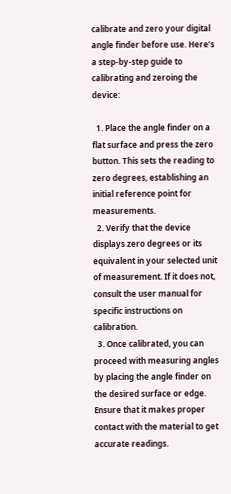calibrate and zero your digital angle finder before use. Here’s a step-by-step guide to calibrating and zeroing the device:

  1. Place the angle finder on a flat surface and press the zero button. This sets the reading to zero degrees, establishing an initial reference point for measurements.
  2. Verify that the device displays zero degrees or its equivalent in your selected unit of measurement. If it does not, consult the user manual for specific instructions on calibration.
  3. Once calibrated, you can proceed with measuring angles by placing the angle finder on the desired surface or edge. Ensure that it makes proper contact with the material to get accurate readings.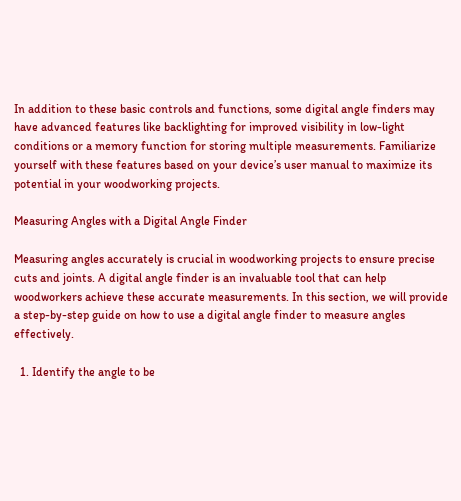In addition to these basic controls and functions, some digital angle finders may have advanced features like backlighting for improved visibility in low-light conditions or a memory function for storing multiple measurements. Familiarize yourself with these features based on your device’s user manual to maximize its potential in your woodworking projects.

Measuring Angles with a Digital Angle Finder

Measuring angles accurately is crucial in woodworking projects to ensure precise cuts and joints. A digital angle finder is an invaluable tool that can help woodworkers achieve these accurate measurements. In this section, we will provide a step-by-step guide on how to use a digital angle finder to measure angles effectively.

  1. Identify the angle to be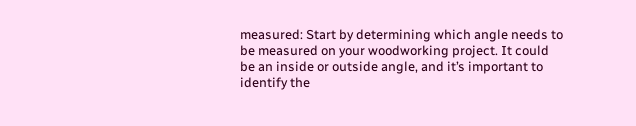measured: Start by determining which angle needs to be measured on your woodworking project. It could be an inside or outside angle, and it’s important to identify the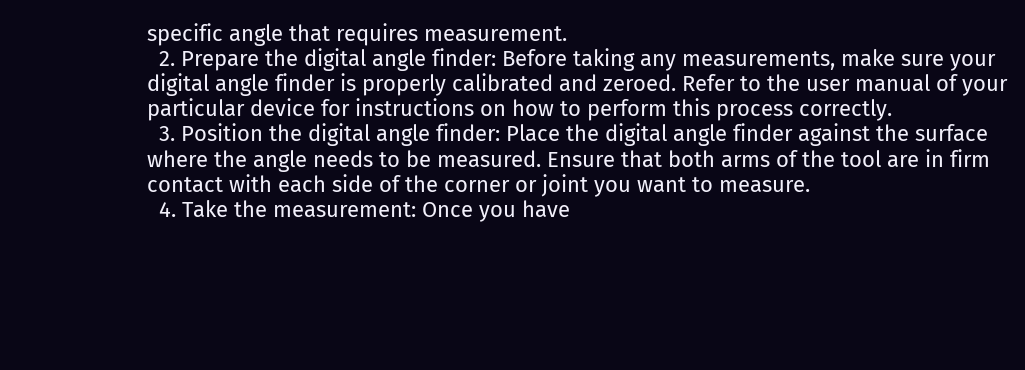specific angle that requires measurement.
  2. Prepare the digital angle finder: Before taking any measurements, make sure your digital angle finder is properly calibrated and zeroed. Refer to the user manual of your particular device for instructions on how to perform this process correctly.
  3. Position the digital angle finder: Place the digital angle finder against the surface where the angle needs to be measured. Ensure that both arms of the tool are in firm contact with each side of the corner or joint you want to measure.
  4. Take the measurement: Once you have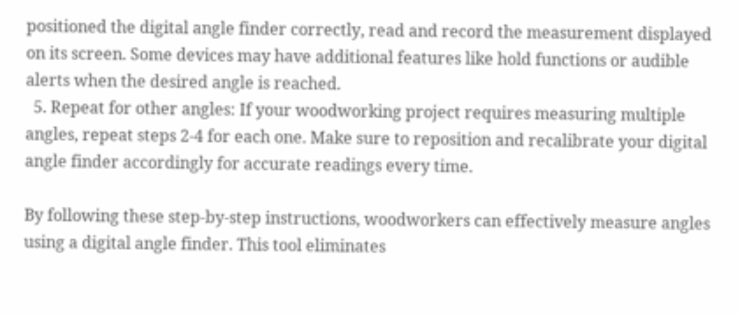positioned the digital angle finder correctly, read and record the measurement displayed on its screen. Some devices may have additional features like hold functions or audible alerts when the desired angle is reached.
  5. Repeat for other angles: If your woodworking project requires measuring multiple angles, repeat steps 2-4 for each one. Make sure to reposition and recalibrate your digital angle finder accordingly for accurate readings every time.

By following these step-by-step instructions, woodworkers can effectively measure angles using a digital angle finder. This tool eliminates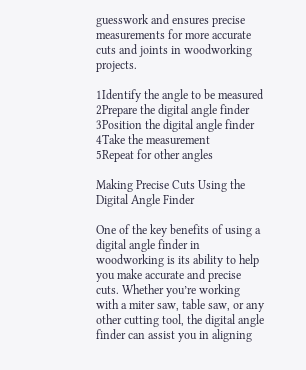guesswork and ensures precise measurements for more accurate cuts and joints in woodworking projects.

1Identify the angle to be measured
2Prepare the digital angle finder
3Position the digital angle finder
4Take the measurement
5Repeat for other angles

Making Precise Cuts Using the Digital Angle Finder

One of the key benefits of using a digital angle finder in woodworking is its ability to help you make accurate and precise cuts. Whether you’re working with a miter saw, table saw, or any other cutting tool, the digital angle finder can assist you in aligning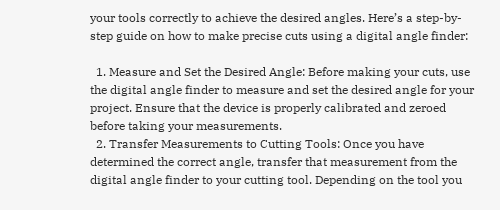your tools correctly to achieve the desired angles. Here’s a step-by-step guide on how to make precise cuts using a digital angle finder:

  1. Measure and Set the Desired Angle: Before making your cuts, use the digital angle finder to measure and set the desired angle for your project. Ensure that the device is properly calibrated and zeroed before taking your measurements.
  2. Transfer Measurements to Cutting Tools: Once you have determined the correct angle, transfer that measurement from the digital angle finder to your cutting tool. Depending on the tool you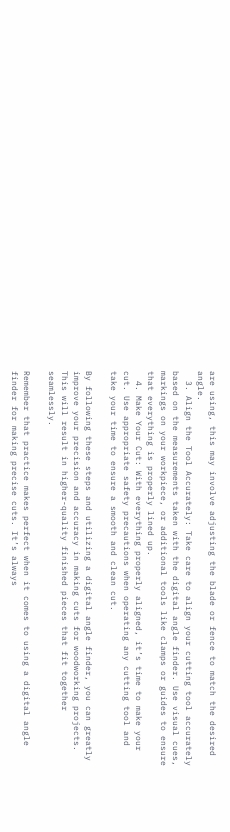are using, this may involve adjusting the blade or fence to match the desired angle.
  3. Align the Tool Accurately: Take care to align your cutting tool accurately based on the measurements taken with the digital angle finder. Use visual cues, markings on your workpiece, or additional tools like clamps or guides to ensure that everything is properly lined up.
  4. Make Your Cut: With everything properly aligned, it’s time to make your cut. Use appropriate safety precautions when operating any cutting tool and take your time to ensure a smooth and clean cut.

By following these steps and utilizing a digital angle finder, you can greatly improve your precision and accuracy in making cuts for woodworking projects. This will result in higher-quality finished pieces that fit together seamlessly.

Remember that practice makes perfect when it comes to using a digital angle finder for making precise cuts. It’s always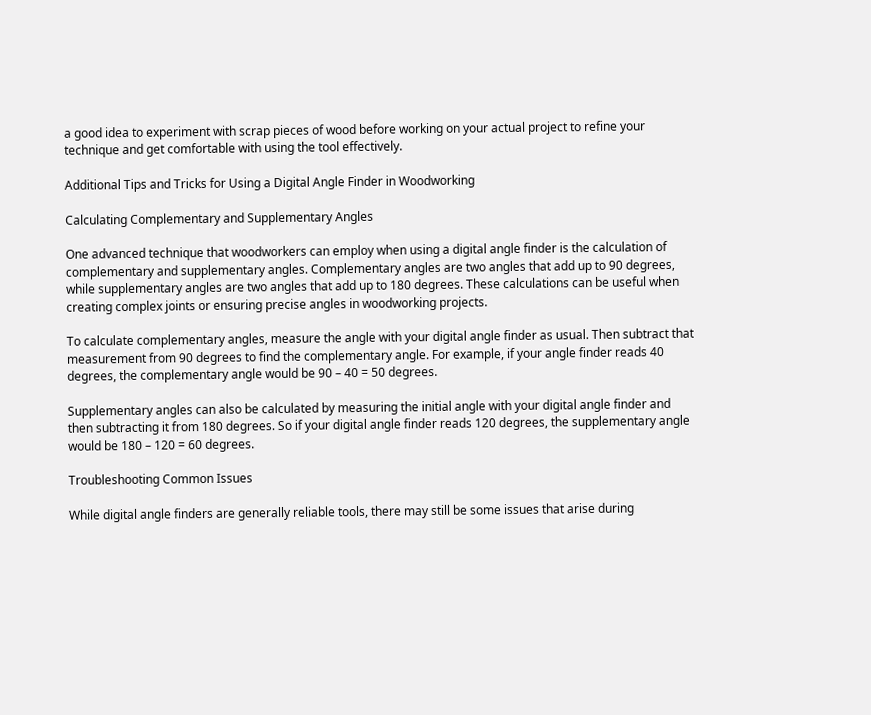a good idea to experiment with scrap pieces of wood before working on your actual project to refine your technique and get comfortable with using the tool effectively.

Additional Tips and Tricks for Using a Digital Angle Finder in Woodworking

Calculating Complementary and Supplementary Angles

One advanced technique that woodworkers can employ when using a digital angle finder is the calculation of complementary and supplementary angles. Complementary angles are two angles that add up to 90 degrees, while supplementary angles are two angles that add up to 180 degrees. These calculations can be useful when creating complex joints or ensuring precise angles in woodworking projects.

To calculate complementary angles, measure the angle with your digital angle finder as usual. Then subtract that measurement from 90 degrees to find the complementary angle. For example, if your angle finder reads 40 degrees, the complementary angle would be 90 – 40 = 50 degrees.

Supplementary angles can also be calculated by measuring the initial angle with your digital angle finder and then subtracting it from 180 degrees. So if your digital angle finder reads 120 degrees, the supplementary angle would be 180 – 120 = 60 degrees.

Troubleshooting Common Issues

While digital angle finders are generally reliable tools, there may still be some issues that arise during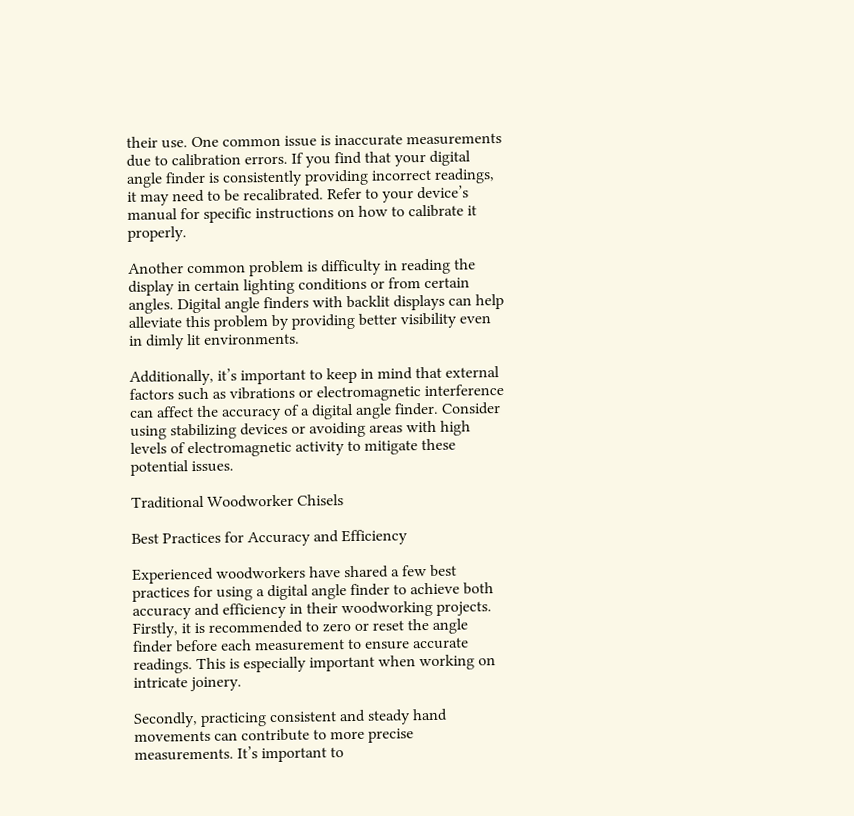their use. One common issue is inaccurate measurements due to calibration errors. If you find that your digital angle finder is consistently providing incorrect readings, it may need to be recalibrated. Refer to your device’s manual for specific instructions on how to calibrate it properly.

Another common problem is difficulty in reading the display in certain lighting conditions or from certain angles. Digital angle finders with backlit displays can help alleviate this problem by providing better visibility even in dimly lit environments.

Additionally, it’s important to keep in mind that external factors such as vibrations or electromagnetic interference can affect the accuracy of a digital angle finder. Consider using stabilizing devices or avoiding areas with high levels of electromagnetic activity to mitigate these potential issues.

Traditional Woodworker Chisels

Best Practices for Accuracy and Efficiency

Experienced woodworkers have shared a few best practices for using a digital angle finder to achieve both accuracy and efficiency in their woodworking projects. Firstly, it is recommended to zero or reset the angle finder before each measurement to ensure accurate readings. This is especially important when working on intricate joinery.

Secondly, practicing consistent and steady hand movements can contribute to more precise measurements. It’s important to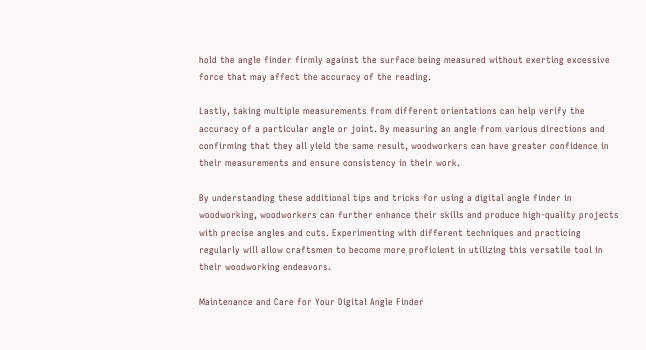hold the angle finder firmly against the surface being measured without exerting excessive force that may affect the accuracy of the reading.

Lastly, taking multiple measurements from different orientations can help verify the accuracy of a particular angle or joint. By measuring an angle from various directions and confirming that they all yield the same result, woodworkers can have greater confidence in their measurements and ensure consistency in their work.

By understanding these additional tips and tricks for using a digital angle finder in woodworking, woodworkers can further enhance their skills and produce high-quality projects with precise angles and cuts. Experimenting with different techniques and practicing regularly will allow craftsmen to become more proficient in utilizing this versatile tool in their woodworking endeavors.

Maintenance and Care for Your Digital Angle Finder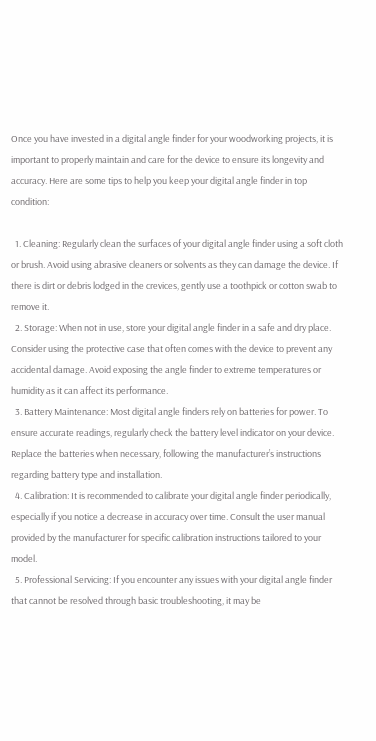Once you have invested in a digital angle finder for your woodworking projects, it is important to properly maintain and care for the device to ensure its longevity and accuracy. Here are some tips to help you keep your digital angle finder in top condition:

  1. Cleaning: Regularly clean the surfaces of your digital angle finder using a soft cloth or brush. Avoid using abrasive cleaners or solvents as they can damage the device. If there is dirt or debris lodged in the crevices, gently use a toothpick or cotton swab to remove it.
  2. Storage: When not in use, store your digital angle finder in a safe and dry place. Consider using the protective case that often comes with the device to prevent any accidental damage. Avoid exposing the angle finder to extreme temperatures or humidity as it can affect its performance.
  3. Battery Maintenance: Most digital angle finders rely on batteries for power. To ensure accurate readings, regularly check the battery level indicator on your device. Replace the batteries when necessary, following the manufacturer’s instructions regarding battery type and installation.
  4. Calibration: It is recommended to calibrate your digital angle finder periodically, especially if you notice a decrease in accuracy over time. Consult the user manual provided by the manufacturer for specific calibration instructions tailored to your model.
  5. Professional Servicing: If you encounter any issues with your digital angle finder that cannot be resolved through basic troubleshooting, it may be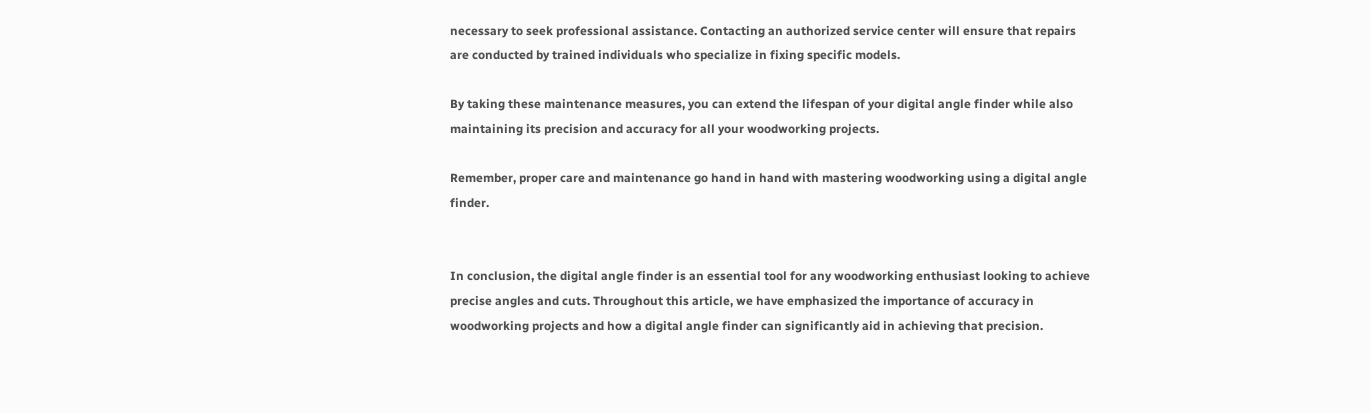necessary to seek professional assistance. Contacting an authorized service center will ensure that repairs are conducted by trained individuals who specialize in fixing specific models.

By taking these maintenance measures, you can extend the lifespan of your digital angle finder while also maintaining its precision and accuracy for all your woodworking projects.

Remember, proper care and maintenance go hand in hand with mastering woodworking using a digital angle finder.


In conclusion, the digital angle finder is an essential tool for any woodworking enthusiast looking to achieve precise angles and cuts. Throughout this article, we have emphasized the importance of accuracy in woodworking projects and how a digital angle finder can significantly aid in achieving that precision.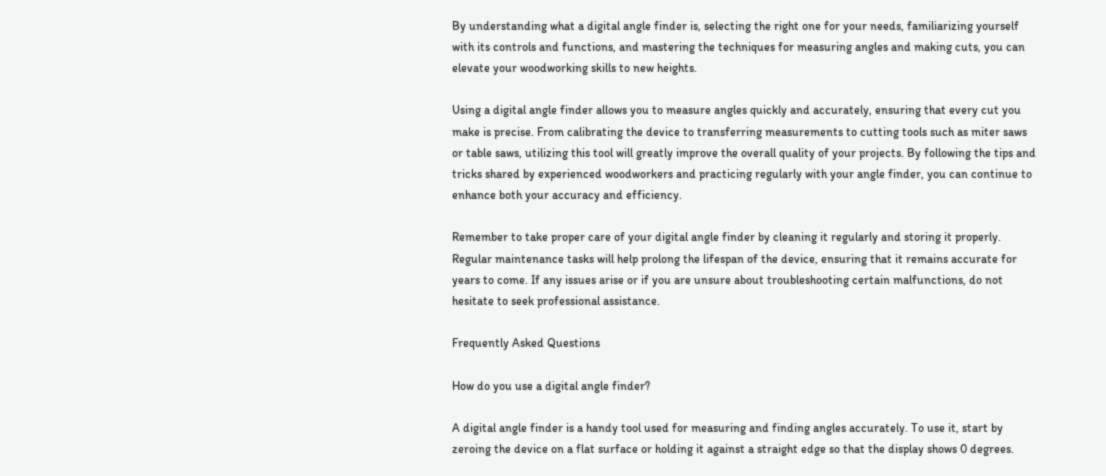By understanding what a digital angle finder is, selecting the right one for your needs, familiarizing yourself with its controls and functions, and mastering the techniques for measuring angles and making cuts, you can elevate your woodworking skills to new heights.

Using a digital angle finder allows you to measure angles quickly and accurately, ensuring that every cut you make is precise. From calibrating the device to transferring measurements to cutting tools such as miter saws or table saws, utilizing this tool will greatly improve the overall quality of your projects. By following the tips and tricks shared by experienced woodworkers and practicing regularly with your angle finder, you can continue to enhance both your accuracy and efficiency.

Remember to take proper care of your digital angle finder by cleaning it regularly and storing it properly. Regular maintenance tasks will help prolong the lifespan of the device, ensuring that it remains accurate for years to come. If any issues arise or if you are unsure about troubleshooting certain malfunctions, do not hesitate to seek professional assistance.

Frequently Asked Questions

How do you use a digital angle finder?

A digital angle finder is a handy tool used for measuring and finding angles accurately. To use it, start by zeroing the device on a flat surface or holding it against a straight edge so that the display shows 0 degrees.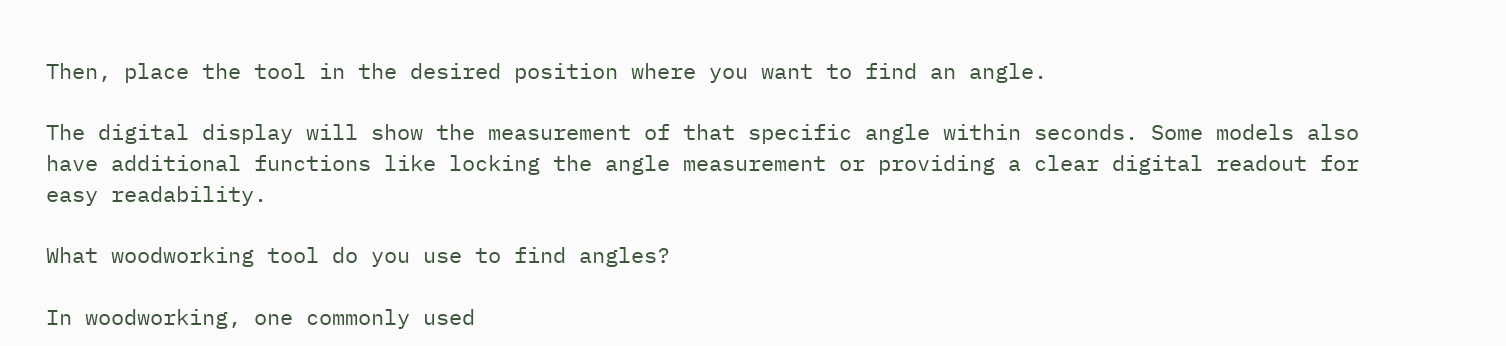Then, place the tool in the desired position where you want to find an angle.

The digital display will show the measurement of that specific angle within seconds. Some models also have additional functions like locking the angle measurement or providing a clear digital readout for easy readability.

What woodworking tool do you use to find angles?

In woodworking, one commonly used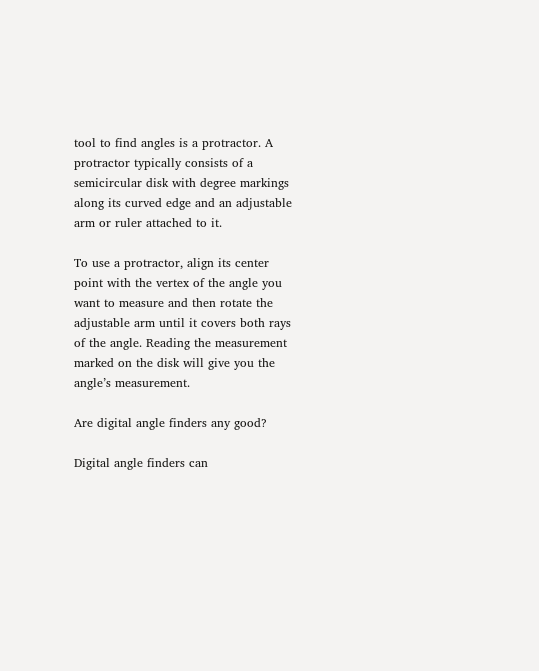tool to find angles is a protractor. A protractor typically consists of a semicircular disk with degree markings along its curved edge and an adjustable arm or ruler attached to it.

To use a protractor, align its center point with the vertex of the angle you want to measure and then rotate the adjustable arm until it covers both rays of the angle. Reading the measurement marked on the disk will give you the angle’s measurement.

Are digital angle finders any good?

Digital angle finders can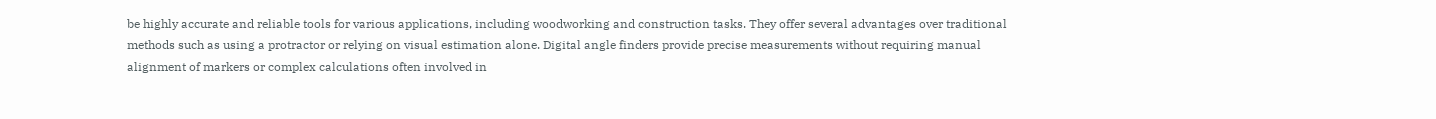be highly accurate and reliable tools for various applications, including woodworking and construction tasks. They offer several advantages over traditional methods such as using a protractor or relying on visual estimation alone. Digital angle finders provide precise measurements without requiring manual alignment of markers or complex calculations often involved in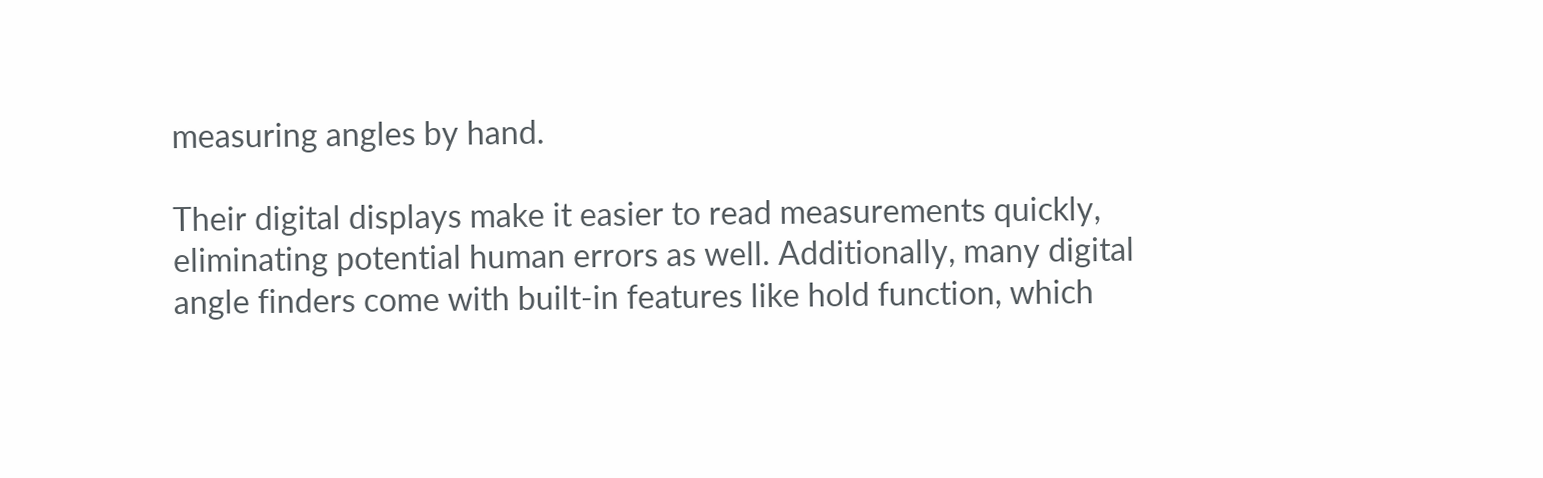measuring angles by hand.

Their digital displays make it easier to read measurements quickly, eliminating potential human errors as well. Additionally, many digital angle finders come with built-in features like hold function, which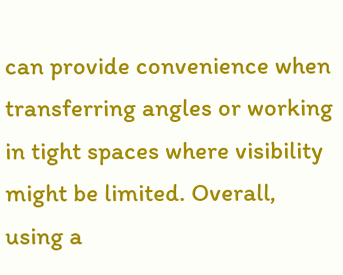can provide convenience when transferring angles or working in tight spaces where visibility might be limited. Overall, using a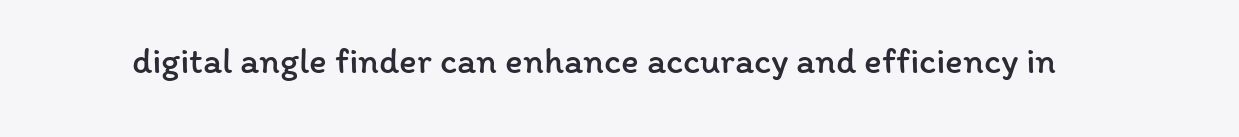digital angle finder can enhance accuracy and efficiency in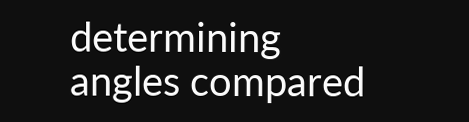determining angles compared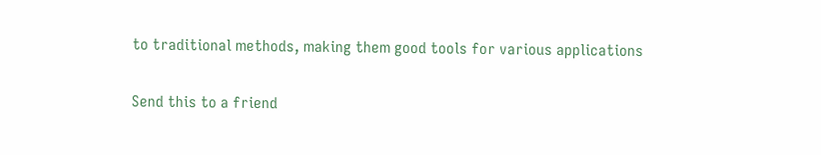to traditional methods, making them good tools for various applications

Send this to a friend